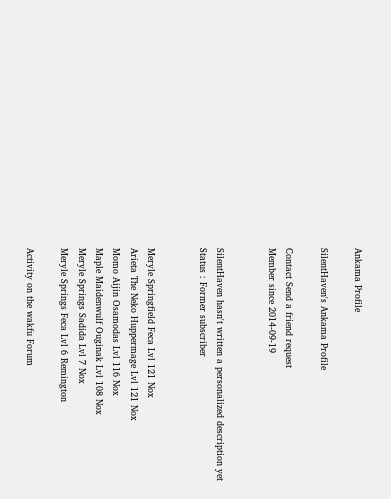Ankama Profile

SilentHaven's Ankama Profile

Contact Send a friend request
Member since 2014-09-19


SilentHaven hasn't written a personalized description yet
Status : Former subscriber


Meryle Springfield Feca Lvl 121 Nox
Arieta The Neko Huppermage Lvl 121 Nox
Momo Aijin Osamodas Lvl 116 Nox
Maple Maidenwulf Ouginak Lvl 108 Nox
Meryle Springs Sadida Lvl 7 Nox
Meryle Springs Feca Lvl 6 Remington

Activity on the wakfu Forum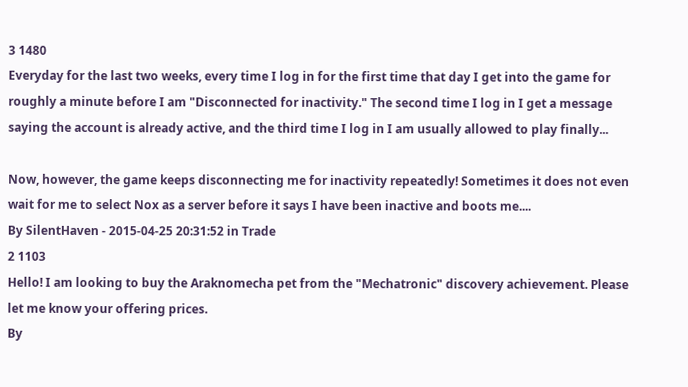3 1480
Everyday for the last two weeks, every time I log in for the first time that day I get into the game for roughly a minute before I am "Disconnected for inactivity." The second time I log in I get a message saying the account is already active, and the third time I log in I am usually allowed to play finally...

Now, however, the game keeps disconnecting me for inactivity repeatedly! Sometimes it does not even wait for me to select Nox as a server before it says I have been inactive and boots me....
By SilentHaven - 2015-04-25 20:31:52 in Trade
2 1103
Hello! I am looking to buy the Araknomecha pet from the "Mechatronic" discovery achievement. Please let me know your offering prices.
By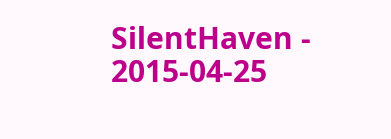SilentHaven - 2015-04-25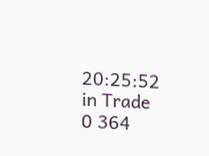20:25:52 in Trade
0 364